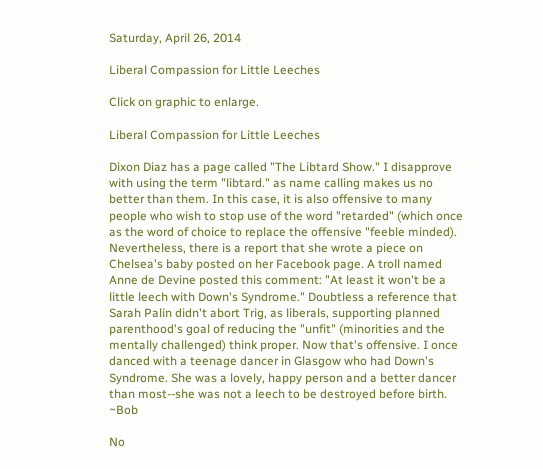Saturday, April 26, 2014

Liberal Compassion for Little Leeches

Click on graphic to enlarge.

Liberal Compassion for Little Leeches

Dixon Diaz has a page called "The Libtard Show." I disapprove with using the term "libtard." as name calling makes us no better than them. In this case, it is also offensive to many people who wish to stop use of the word "retarded" (which once as the word of choice to replace the offensive "feeble minded). Nevertheless, there is a report that she wrote a piece on Chelsea's baby posted on her Facebook page. A troll named Anne de Devine posted this comment: "At least it won't be a little leech with Down's Syndrome." Doubtless a reference that Sarah Palin didn't abort Trig, as liberals, supporting planned parenthood's goal of reducing the "unfit" (minorities and the mentally challenged) think proper. Now that's offensive. I once danced with a teenage dancer in Glasgow who had Down's Syndrome. She was a lovely, happy person and a better dancer than most--she was not a leech to be destroyed before birth. ~Bob

No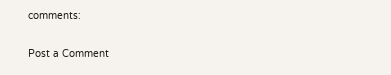comments:

Post a Comment